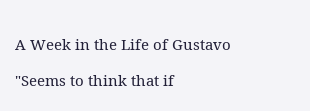A Week in the Life of Gustavo

"Seems to think that if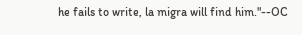he fails to write, la migra will find him."--OC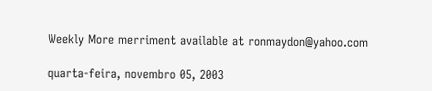Weekly More merriment available at ronmaydon@yahoo.com

quarta-feira, novembro 05, 2003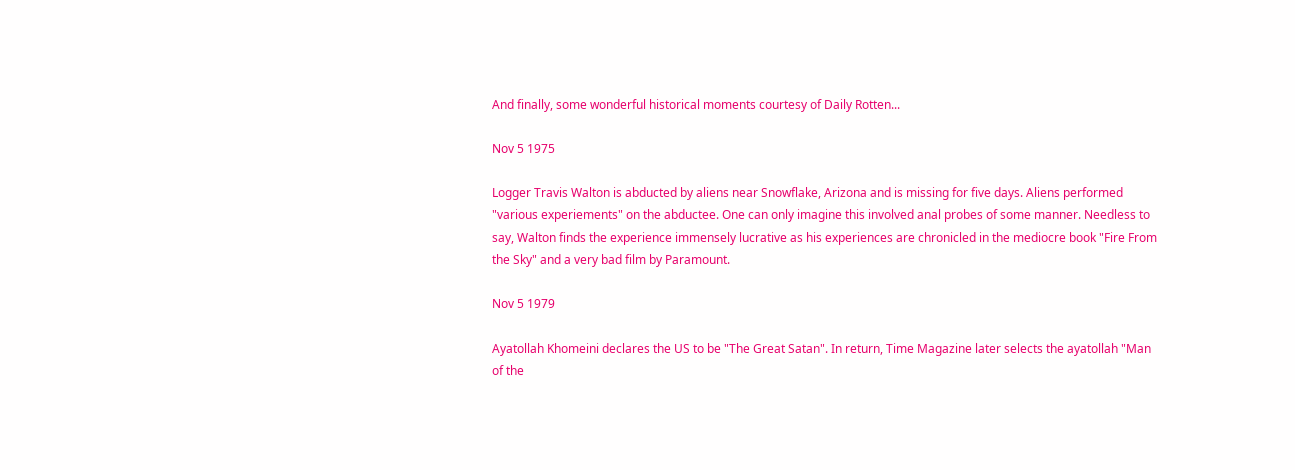And finally, some wonderful historical moments courtesy of Daily Rotten...

Nov 5 1975

Logger Travis Walton is abducted by aliens near Snowflake, Arizona and is missing for five days. Aliens performed "various experiements" on the abductee. One can only imagine this involved anal probes of some manner. Needless to say, Walton finds the experience immensely lucrative as his experiences are chronicled in the mediocre book "Fire From the Sky" and a very bad film by Paramount.

Nov 5 1979

Ayatollah Khomeini declares the US to be "The Great Satan". In return, Time Magazine later selects the ayatollah "Man of the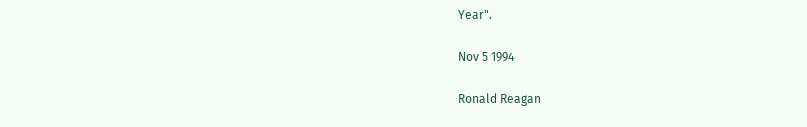Year".

Nov 5 1994

Ronald Reagan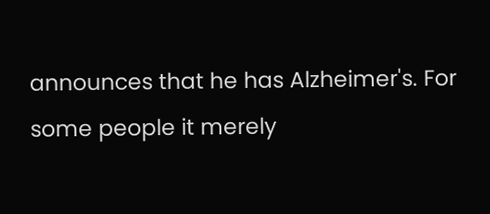announces that he has Alzheimer's. For some people it merely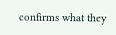confirms what they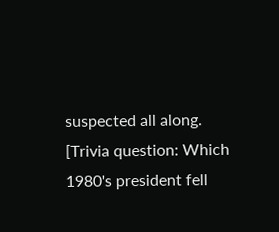suspected all along. [Trivia question: Which 1980's president fell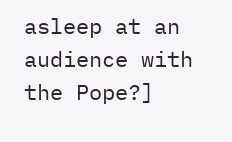asleep at an audience with the Pope?]